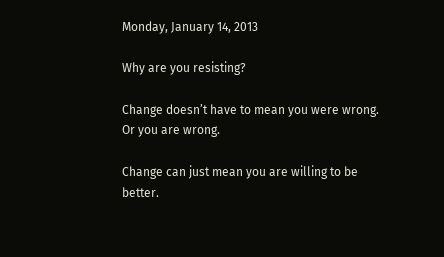Monday, January 14, 2013

Why are you resisting?

Change doesn’t have to mean you were wrong. Or you are wrong.

Change can just mean you are willing to be better.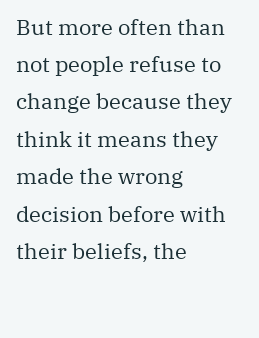But more often than not people refuse to change because they think it means they made the wrong decision before with their beliefs, the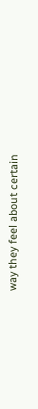way they feel about certain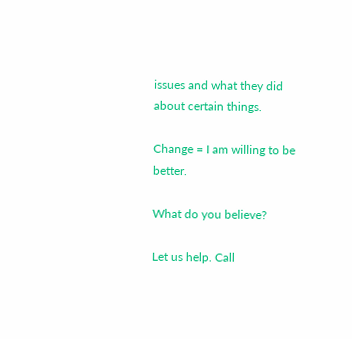issues and what they did about certain things.

Change = I am willing to be better.

What do you believe?

Let us help. Call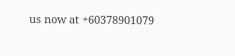us now at +60378901079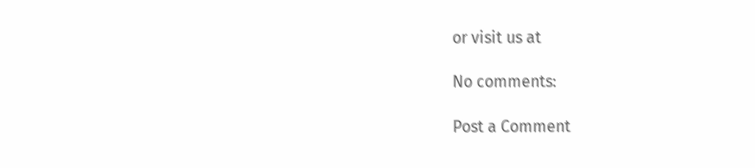or visit us at

No comments:

Post a Comment